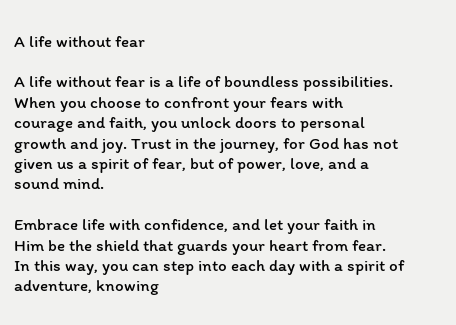A life without fear

A life without fear is a life of boundless possibilities. When you choose to confront your fears with courage and faith, you unlock doors to personal growth and joy. Trust in the journey, for God has not given us a spirit of fear, but of power, love, and a sound mind.

Embrace life with confidence, and let your faith in Him be the shield that guards your heart from fear. In this way, you can step into each day with a spirit of adventure, knowing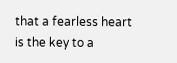that a fearless heart is the key to a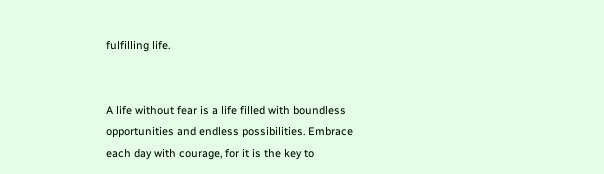fulfilling life.


A life without fear is a life filled with boundless opportunities and endless possibilities. Embrace each day with courage, for it is the key to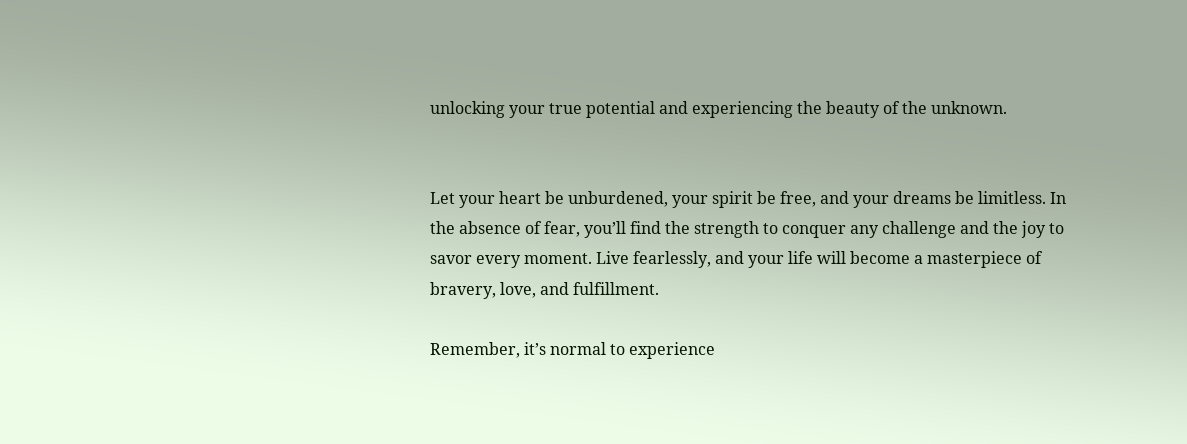unlocking your true potential and experiencing the beauty of the unknown.


Let your heart be unburdened, your spirit be free, and your dreams be limitless. In the absence of fear, you’ll find the strength to conquer any challenge and the joy to savor every moment. Live fearlessly, and your life will become a masterpiece of bravery, love, and fulfillment.

Remember, it’s normal to experience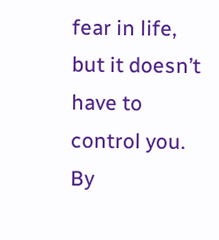fear in life, but it doesn’t have to control you. By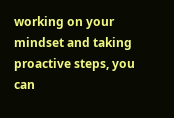working on your mindset and taking proactive steps, you can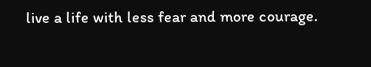live a life with less fear and more courage.